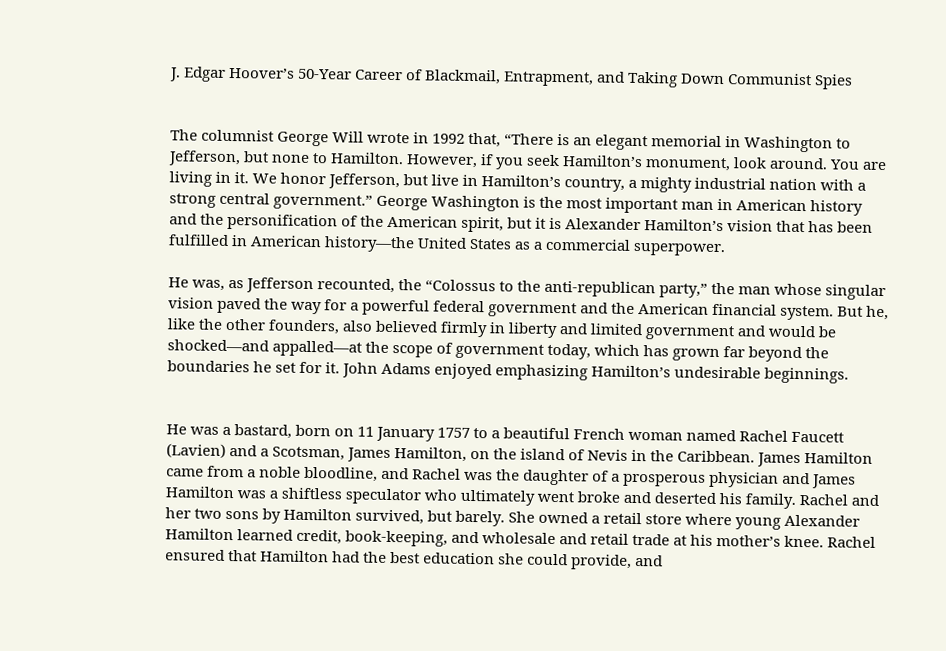J. Edgar Hoover’s 50-Year Career of Blackmail, Entrapment, and Taking Down Communist Spies


The columnist George Will wrote in 1992 that, “There is an elegant memorial in Washington to Jefferson, but none to Hamilton. However, if you seek Hamilton’s monument, look around. You are living in it. We honor Jefferson, but live in Hamilton’s country, a mighty industrial nation with a strong central government.” George Washington is the most important man in American history and the personification of the American spirit, but it is Alexander Hamilton’s vision that has been fulfilled in American history—the United States as a commercial superpower.

He was, as Jefferson recounted, the “Colossus to the anti-republican party,” the man whose singular vision paved the way for a powerful federal government and the American financial system. But he, like the other founders, also believed firmly in liberty and limited government and would be shocked—and appalled—at the scope of government today, which has grown far beyond the boundaries he set for it. John Adams enjoyed emphasizing Hamilton’s undesirable beginnings.


He was a bastard, born on 11 January 1757 to a beautiful French woman named Rachel Faucett (Lavien) and a Scotsman, James Hamilton, on the island of Nevis in the Caribbean. James Hamilton came from a noble bloodline, and Rachel was the daughter of a prosperous physician and James Hamilton was a shiftless speculator who ultimately went broke and deserted his family. Rachel and her two sons by Hamilton survived, but barely. She owned a retail store where young Alexander Hamilton learned credit, book-keeping, and wholesale and retail trade at his mother’s knee. Rachel ensured that Hamilton had the best education she could provide, and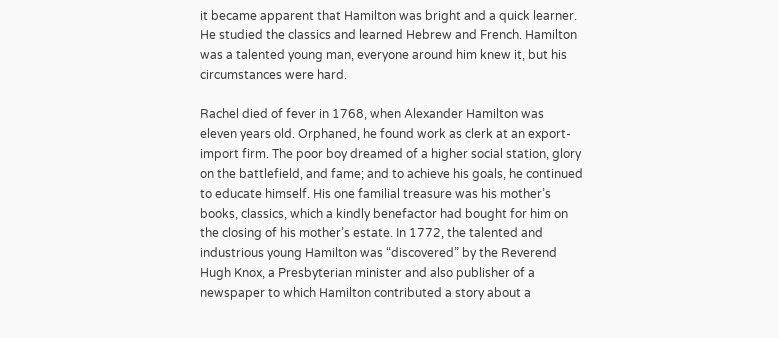it became apparent that Hamilton was bright and a quick learner. He studied the classics and learned Hebrew and French. Hamilton was a talented young man, everyone around him knew it, but his circumstances were hard.

Rachel died of fever in 1768, when Alexander Hamilton was eleven years old. Orphaned, he found work as clerk at an export-import firm. The poor boy dreamed of a higher social station, glory on the battlefield, and fame; and to achieve his goals, he continued to educate himself. His one familial treasure was his mother’s books, classics, which a kindly benefactor had bought for him on the closing of his mother’s estate. In 1772, the talented and industrious young Hamilton was “discovered” by the Reverend Hugh Knox, a Presbyterian minister and also publisher of a newspaper to which Hamilton contributed a story about a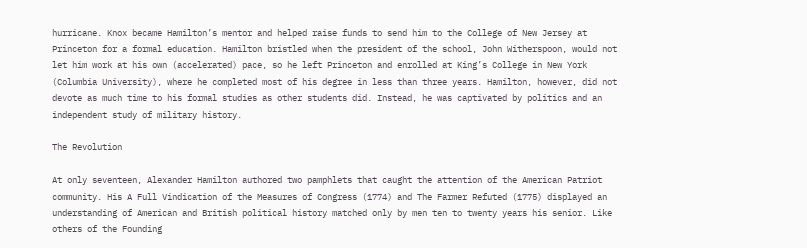hurricane. Knox became Hamilton’s mentor and helped raise funds to send him to the College of New Jersey at Princeton for a formal education. Hamilton bristled when the president of the school, John Witherspoon, would not let him work at his own (accelerated) pace, so he left Princeton and enrolled at King’s College in New York (Columbia University), where he completed most of his degree in less than three years. Hamilton, however, did not devote as much time to his formal studies as other students did. Instead, he was captivated by politics and an independent study of military history.

The Revolution

At only seventeen, Alexander Hamilton authored two pamphlets that caught the attention of the American Patriot community. His A Full Vindication of the Measures of Congress (1774) and The Farmer Refuted (1775) displayed an understanding of American and British political history matched only by men ten to twenty years his senior. Like others of the Founding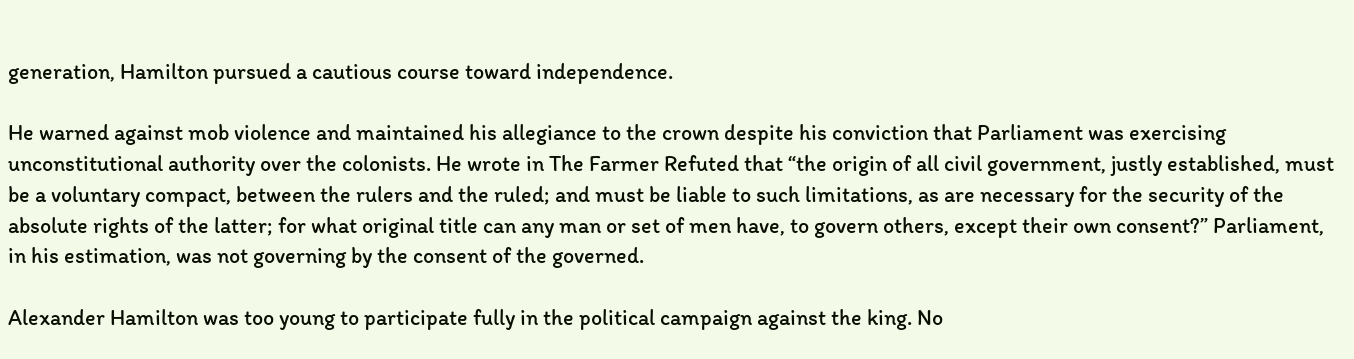generation, Hamilton pursued a cautious course toward independence.

He warned against mob violence and maintained his allegiance to the crown despite his conviction that Parliament was exercising unconstitutional authority over the colonists. He wrote in The Farmer Refuted that “the origin of all civil government, justly established, must be a voluntary compact, between the rulers and the ruled; and must be liable to such limitations, as are necessary for the security of the absolute rights of the latter; for what original title can any man or set of men have, to govern others, except their own consent?” Parliament, in his estimation, was not governing by the consent of the governed.

Alexander Hamilton was too young to participate fully in the political campaign against the king. No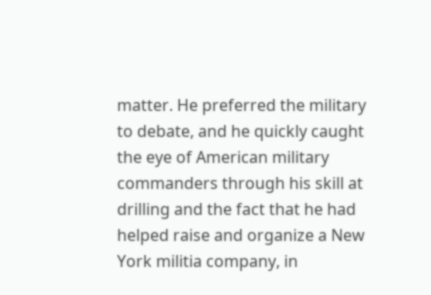matter. He preferred the military to debate, and he quickly caught the eye of American military commanders through his skill at drilling and the fact that he had helped raise and organize a New York militia company, in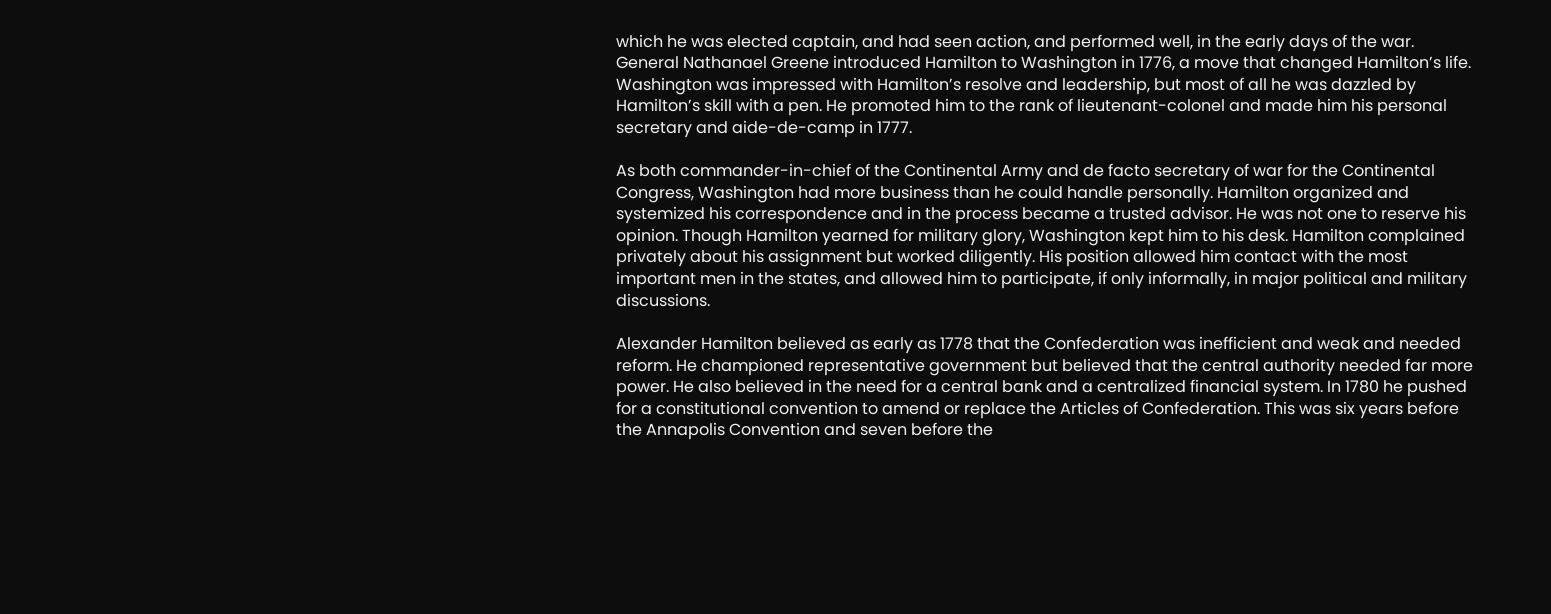which he was elected captain, and had seen action, and performed well, in the early days of the war. General Nathanael Greene introduced Hamilton to Washington in 1776, a move that changed Hamilton’s life. Washington was impressed with Hamilton’s resolve and leadership, but most of all he was dazzled by Hamilton’s skill with a pen. He promoted him to the rank of lieutenant-colonel and made him his personal secretary and aide-de-camp in 1777.

As both commander-in-chief of the Continental Army and de facto secretary of war for the Continental Congress, Washington had more business than he could handle personally. Hamilton organized and systemized his correspondence and in the process became a trusted advisor. He was not one to reserve his opinion. Though Hamilton yearned for military glory, Washington kept him to his desk. Hamilton complained privately about his assignment but worked diligently. His position allowed him contact with the most important men in the states, and allowed him to participate, if only informally, in major political and military discussions.

Alexander Hamilton believed as early as 1778 that the Confederation was inefficient and weak and needed reform. He championed representative government but believed that the central authority needed far more power. He also believed in the need for a central bank and a centralized financial system. In 1780 he pushed for a constitutional convention to amend or replace the Articles of Confederation. This was six years before the Annapolis Convention and seven before the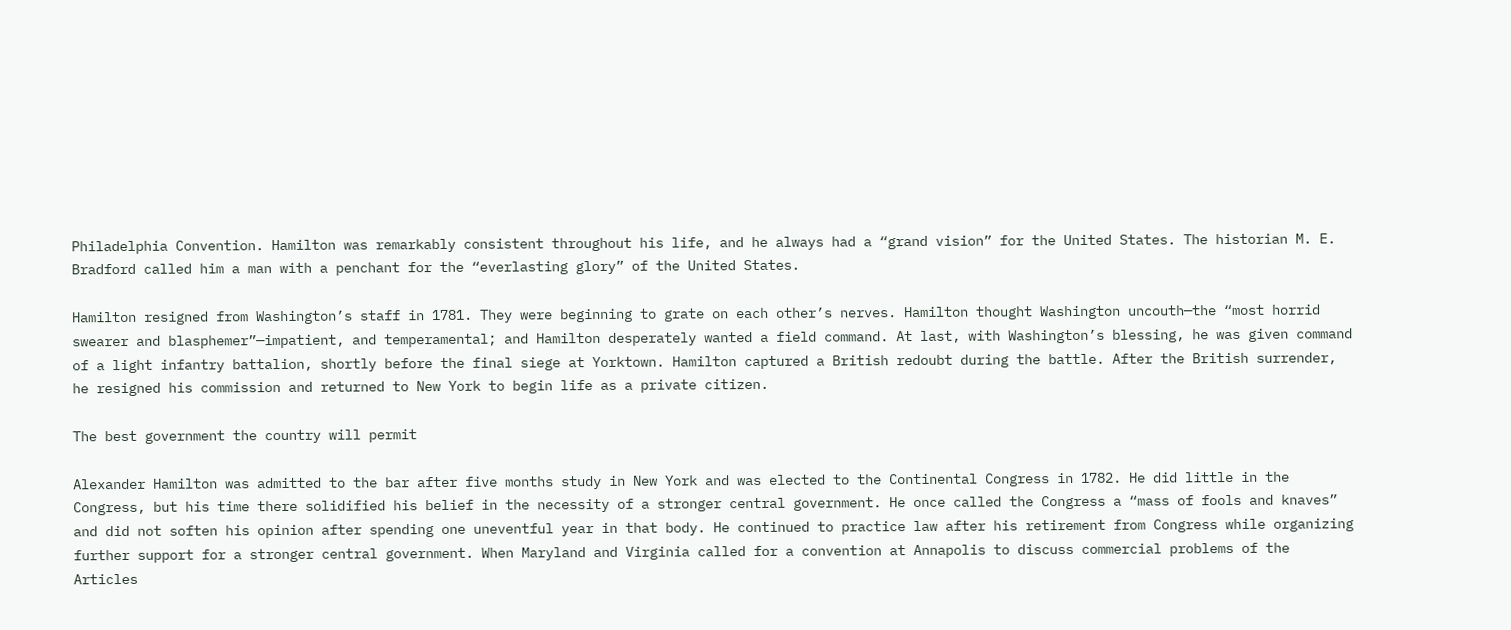Philadelphia Convention. Hamilton was remarkably consistent throughout his life, and he always had a “grand vision” for the United States. The historian M. E. Bradford called him a man with a penchant for the “everlasting glory” of the United States.

Hamilton resigned from Washington’s staff in 1781. They were beginning to grate on each other’s nerves. Hamilton thought Washington uncouth—the “most horrid swearer and blasphemer”—impatient, and temperamental; and Hamilton desperately wanted a field command. At last, with Washington’s blessing, he was given command of a light infantry battalion, shortly before the final siege at Yorktown. Hamilton captured a British redoubt during the battle. After the British surrender, he resigned his commission and returned to New York to begin life as a private citizen.

The best government the country will permit

Alexander Hamilton was admitted to the bar after five months study in New York and was elected to the Continental Congress in 1782. He did little in the Congress, but his time there solidified his belief in the necessity of a stronger central government. He once called the Congress a “mass of fools and knaves” and did not soften his opinion after spending one uneventful year in that body. He continued to practice law after his retirement from Congress while organizing further support for a stronger central government. When Maryland and Virginia called for a convention at Annapolis to discuss commercial problems of the Articles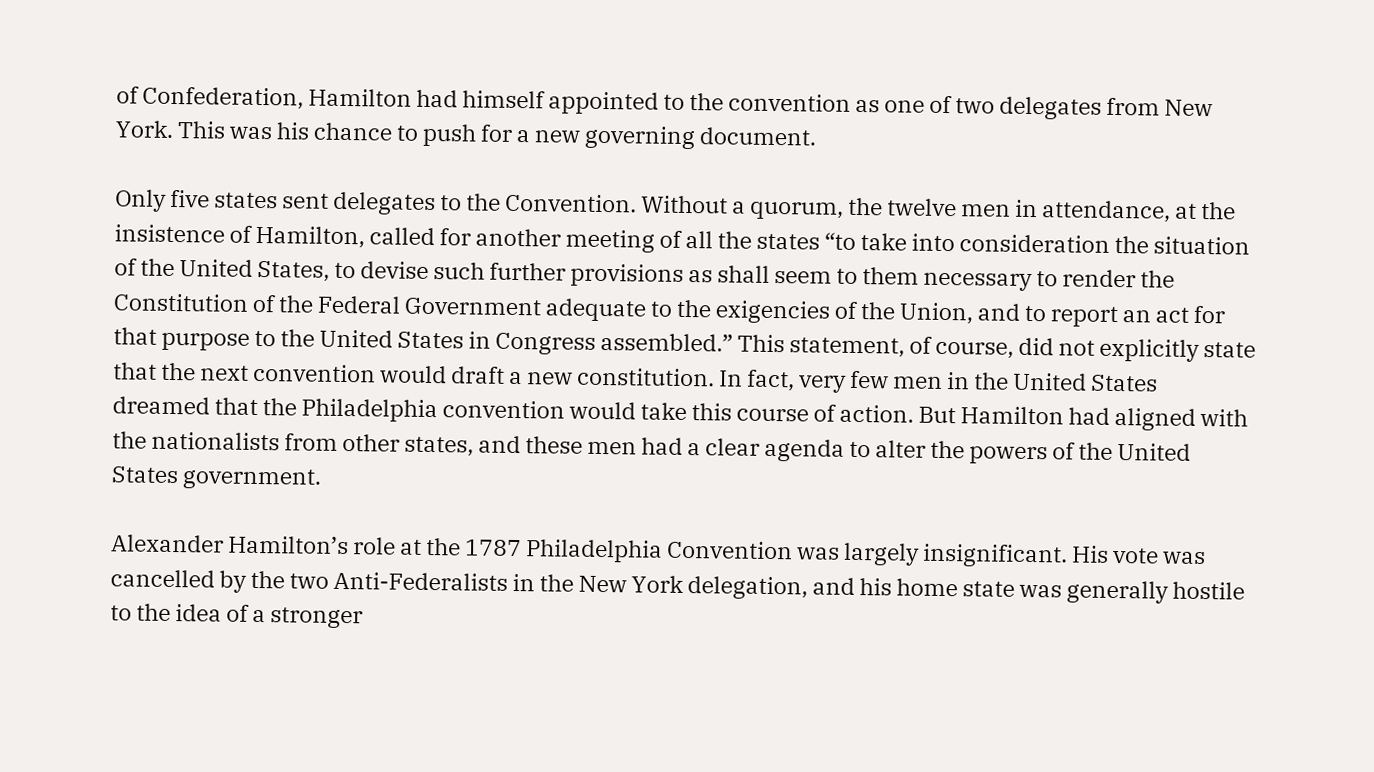of Confederation, Hamilton had himself appointed to the convention as one of two delegates from New York. This was his chance to push for a new governing document.

Only five states sent delegates to the Convention. Without a quorum, the twelve men in attendance, at the insistence of Hamilton, called for another meeting of all the states “to take into consideration the situation of the United States, to devise such further provisions as shall seem to them necessary to render the Constitution of the Federal Government adequate to the exigencies of the Union, and to report an act for that purpose to the United States in Congress assembled.” This statement, of course, did not explicitly state that the next convention would draft a new constitution. In fact, very few men in the United States dreamed that the Philadelphia convention would take this course of action. But Hamilton had aligned with the nationalists from other states, and these men had a clear agenda to alter the powers of the United States government.

Alexander Hamilton’s role at the 1787 Philadelphia Convention was largely insignificant. His vote was cancelled by the two Anti-Federalists in the New York delegation, and his home state was generally hostile to the idea of a stronger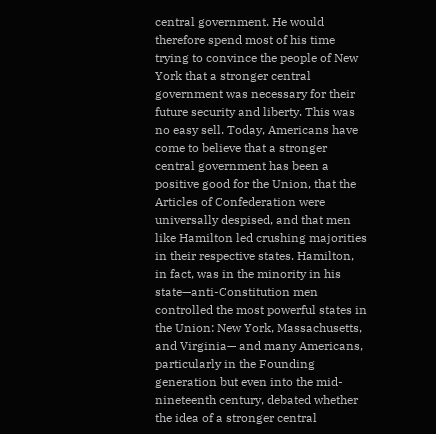central government. He would therefore spend most of his time trying to convince the people of New York that a stronger central government was necessary for their future security and liberty. This was no easy sell. Today, Americans have come to believe that a stronger central government has been a positive good for the Union, that the Articles of Confederation were universally despised, and that men like Hamilton led crushing majorities in their respective states. Hamilton, in fact, was in the minority in his state—anti-Constitution men controlled the most powerful states in the Union: New York, Massachusetts, and Virginia— and many Americans, particularly in the Founding generation but even into the mid-nineteenth century, debated whether the idea of a stronger central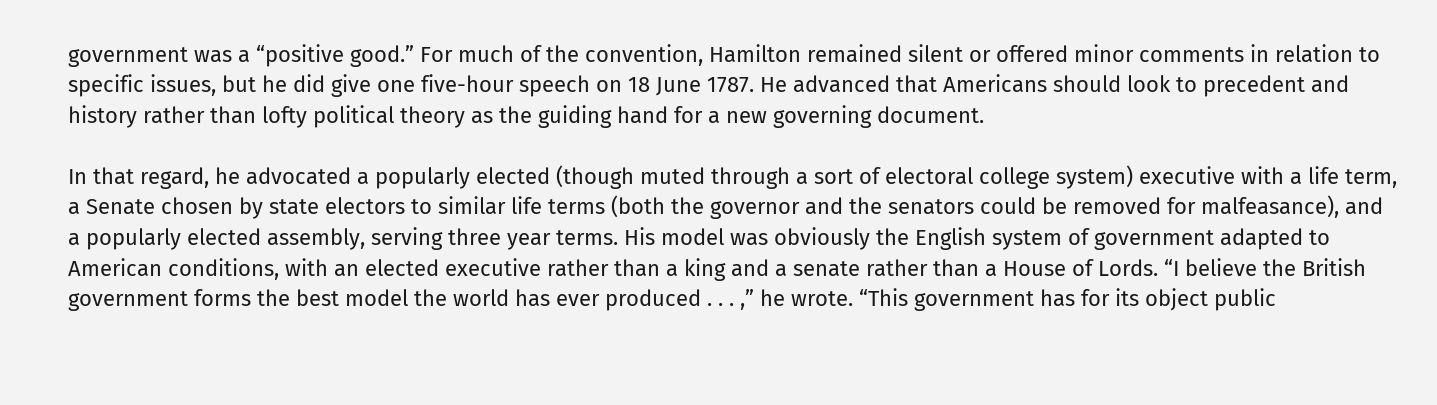government was a “positive good.” For much of the convention, Hamilton remained silent or offered minor comments in relation to specific issues, but he did give one five-hour speech on 18 June 1787. He advanced that Americans should look to precedent and history rather than lofty political theory as the guiding hand for a new governing document.

In that regard, he advocated a popularly elected (though muted through a sort of electoral college system) executive with a life term, a Senate chosen by state electors to similar life terms (both the governor and the senators could be removed for malfeasance), and a popularly elected assembly, serving three year terms. His model was obviously the English system of government adapted to American conditions, with an elected executive rather than a king and a senate rather than a House of Lords. “I believe the British government forms the best model the world has ever produced . . . ,” he wrote. “This government has for its object public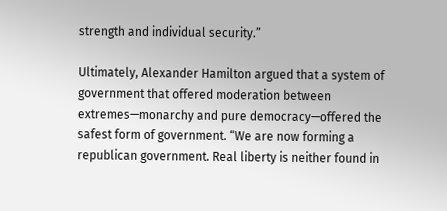strength and individual security.”

Ultimately, Alexander Hamilton argued that a system of government that offered moderation between extremes—monarchy and pure democracy—offered the safest form of government. “We are now forming a republican government. Real liberty is neither found in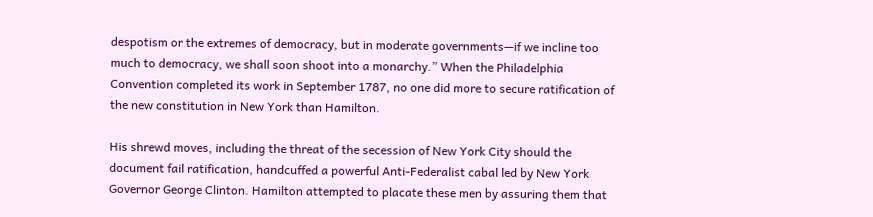despotism or the extremes of democracy, but in moderate governments—if we incline too much to democracy, we shall soon shoot into a monarchy.” When the Philadelphia Convention completed its work in September 1787, no one did more to secure ratification of the new constitution in New York than Hamilton.

His shrewd moves, including the threat of the secession of New York City should the document fail ratification, handcuffed a powerful Anti-Federalist cabal led by New York Governor George Clinton. Hamilton attempted to placate these men by assuring them that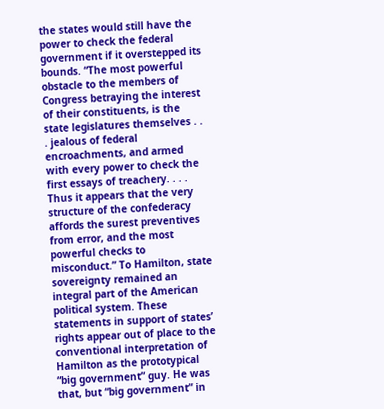the states would still have the power to check the federal government if it overstepped its bounds. “The most powerful obstacle to the members of Congress betraying the interest of their constituents, is the state legislatures themselves . . . jealous of federal encroachments, and armed with every power to check the first essays of treachery. . . . Thus it appears that the very structure of the confederacy affords the surest preventives from error, and the most powerful checks to misconduct.” To Hamilton, state sovereignty remained an integral part of the American political system. These statements in support of states’ rights appear out of place to the conventional interpretation of Hamilton as the prototypical “big government” guy. He was that, but “big government” in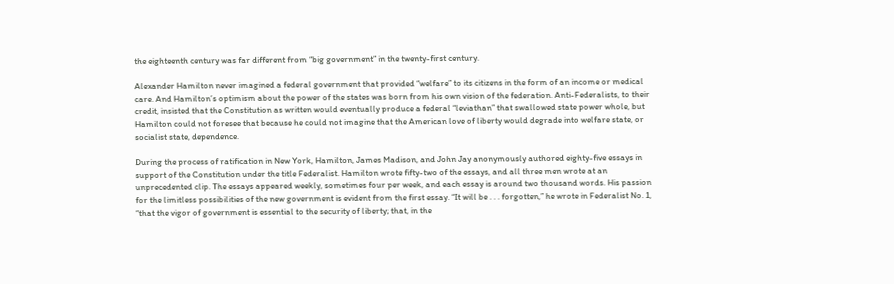the eighteenth century was far different from “big government” in the twenty-first century.

Alexander Hamilton never imagined a federal government that provided “welfare” to its citizens in the form of an income or medical care. And Hamilton’s optimism about the power of the states was born from his own vision of the federation. Anti-Federalists, to their credit, insisted that the Constitution as written would eventually produce a federal “leviathan” that swallowed state power whole, but Hamilton could not foresee that because he could not imagine that the American love of liberty would degrade into welfare state, or socialist state, dependence.

During the process of ratification in New York, Hamilton, James Madison, and John Jay anonymously authored eighty-five essays in support of the Constitution under the title Federalist. Hamilton wrote fifty-two of the essays, and all three men wrote at an unprecedented clip. The essays appeared weekly, sometimes four per week, and each essay is around two thousand words. His passion for the limitless possibilities of the new government is evident from the first essay. “It will be . . . forgotten,” he wrote in Federalist No. 1, “that the vigor of government is essential to the security of liberty; that, in the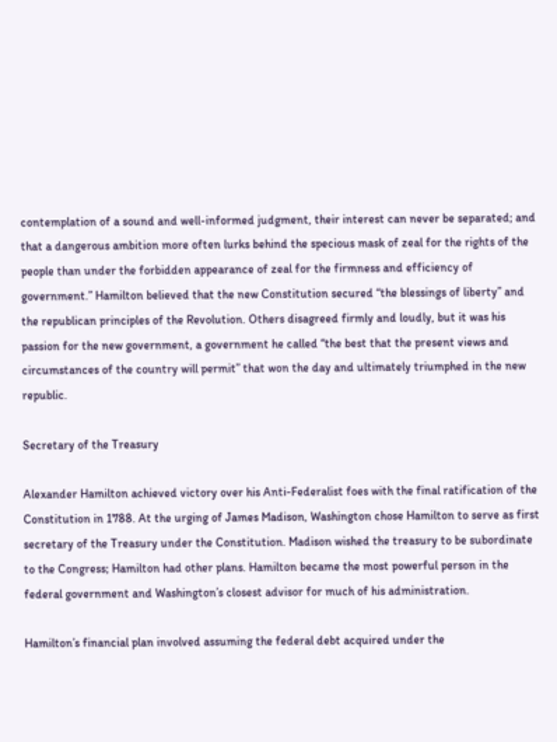contemplation of a sound and well-informed judgment, their interest can never be separated; and that a dangerous ambition more often lurks behind the specious mask of zeal for the rights of the people than under the forbidden appearance of zeal for the firmness and efficiency of government.” Hamilton believed that the new Constitution secured “the blessings of liberty” and the republican principles of the Revolution. Others disagreed firmly and loudly, but it was his passion for the new government, a government he called “the best that the present views and circumstances of the country will permit” that won the day and ultimately triumphed in the new republic.

Secretary of the Treasury

Alexander Hamilton achieved victory over his Anti-Federalist foes with the final ratification of the Constitution in 1788. At the urging of James Madison, Washington chose Hamilton to serve as first secretary of the Treasury under the Constitution. Madison wished the treasury to be subordinate to the Congress; Hamilton had other plans. Hamilton became the most powerful person in the federal government and Washington’s closest advisor for much of his administration.

Hamilton’s financial plan involved assuming the federal debt acquired under the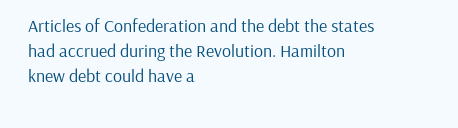Articles of Confederation and the debt the states had accrued during the Revolution. Hamilton knew debt could have a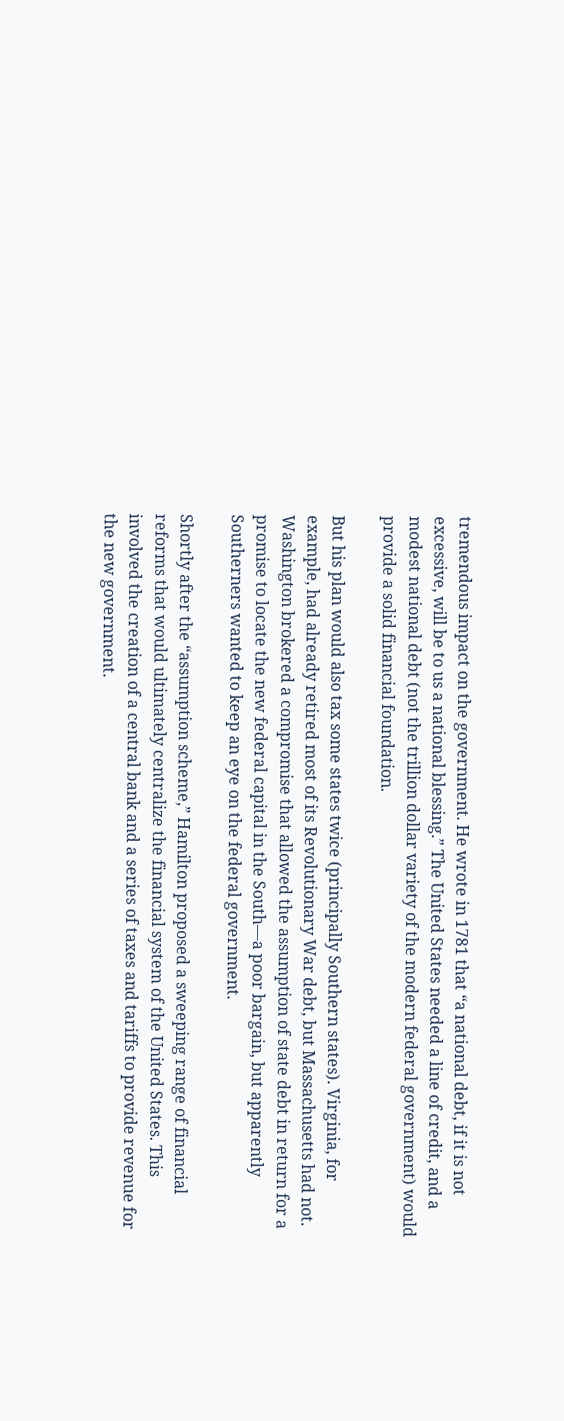tremendous impact on the government. He wrote in 1781 that “a national debt, if it is not excessive, will be to us a national blessing.” The United States needed a line of credit, and a modest national debt (not the trillion dollar variety of the modern federal government) would provide a solid financial foundation.

But his plan would also tax some states twice (principally Southern states). Virginia, for example, had already retired most of its Revolutionary War debt, but Massachusetts had not. Washington brokered a compromise that allowed the assumption of state debt in return for a promise to locate the new federal capital in the South—a poor bargain, but apparently Southerners wanted to keep an eye on the federal government.

Shortly after the “assumption scheme,” Hamilton proposed a sweeping range of financial reforms that would ultimately centralize the financial system of the United States. This involved the creation of a central bank and a series of taxes and tariffs to provide revenue for the new government.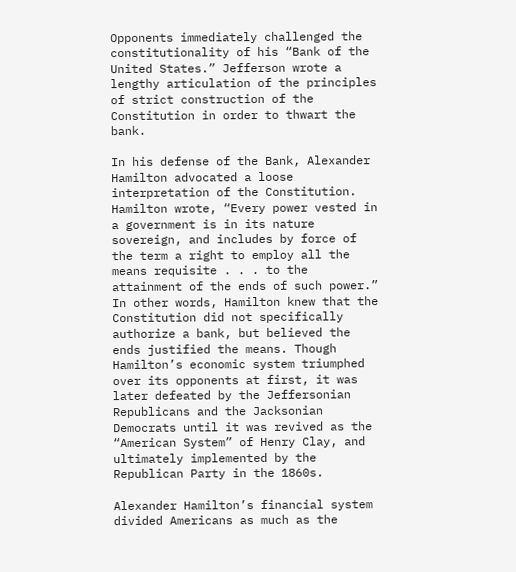Opponents immediately challenged the constitutionality of his “Bank of the United States.” Jefferson wrote a lengthy articulation of the principles of strict construction of the Constitution in order to thwart the bank.

In his defense of the Bank, Alexander Hamilton advocated a loose interpretation of the Constitution. Hamilton wrote, “Every power vested in a government is in its nature sovereign, and includes by force of the term a right to employ all the means requisite . . . to the attainment of the ends of such power.” In other words, Hamilton knew that the Constitution did not specifically authorize a bank, but believed the ends justified the means. Though Hamilton’s economic system triumphed over its opponents at first, it was later defeated by the Jeffersonian Republicans and the Jacksonian Democrats until it was revived as the “American System” of Henry Clay, and ultimately implemented by the Republican Party in the 1860s.

Alexander Hamilton’s financial system divided Americans as much as the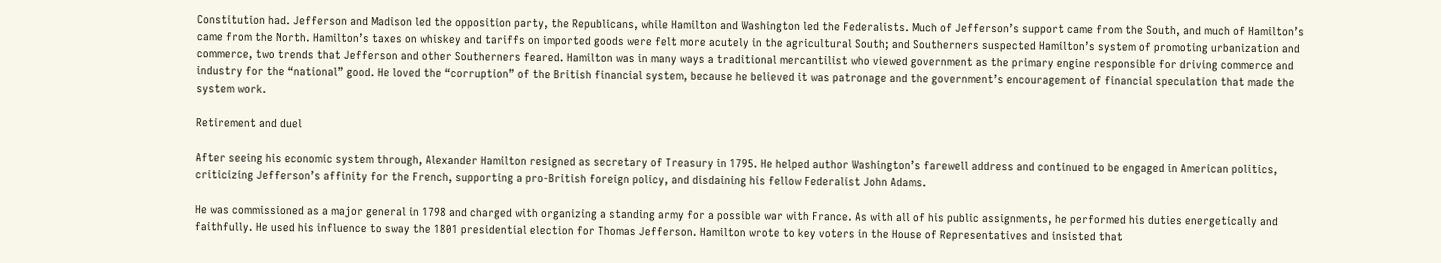Constitution had. Jefferson and Madison led the opposition party, the Republicans, while Hamilton and Washington led the Federalists. Much of Jefferson’s support came from the South, and much of Hamilton’s came from the North. Hamilton’s taxes on whiskey and tariffs on imported goods were felt more acutely in the agricultural South; and Southerners suspected Hamilton’s system of promoting urbanization and commerce, two trends that Jefferson and other Southerners feared. Hamilton was in many ways a traditional mercantilist who viewed government as the primary engine responsible for driving commerce and industry for the “national” good. He loved the “corruption” of the British financial system, because he believed it was patronage and the government’s encouragement of financial speculation that made the system work.

Retirement and duel

After seeing his economic system through, Alexander Hamilton resigned as secretary of Treasury in 1795. He helped author Washington’s farewell address and continued to be engaged in American politics, criticizing Jefferson’s affinity for the French, supporting a pro-British foreign policy, and disdaining his fellow Federalist John Adams.

He was commissioned as a major general in 1798 and charged with organizing a standing army for a possible war with France. As with all of his public assignments, he performed his duties energetically and faithfully. He used his influence to sway the 1801 presidential election for Thomas Jefferson. Hamilton wrote to key voters in the House of Representatives and insisted that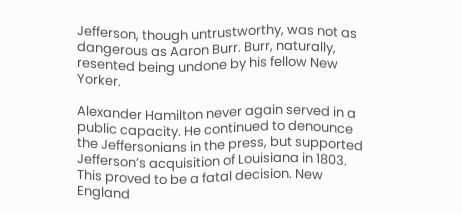Jefferson, though untrustworthy, was not as dangerous as Aaron Burr. Burr, naturally, resented being undone by his fellow New Yorker.

Alexander Hamilton never again served in a public capacity. He continued to denounce the Jeffersonians in the press, but supported Jefferson’s acquisition of Louisiana in 1803. This proved to be a fatal decision. New England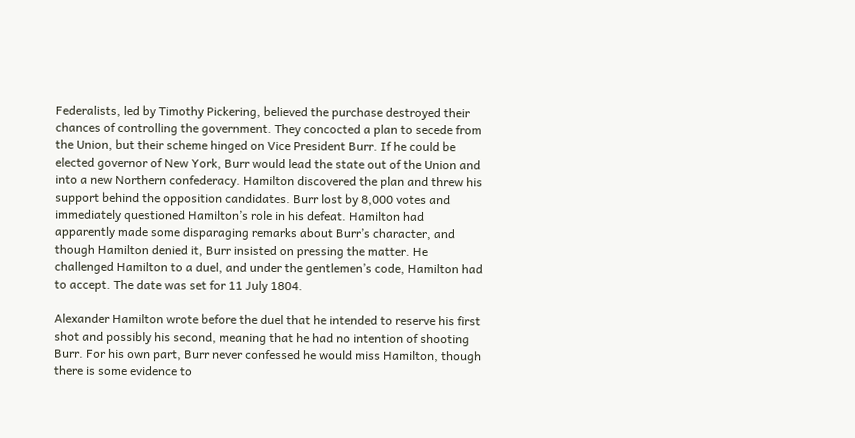Federalists, led by Timothy Pickering, believed the purchase destroyed their chances of controlling the government. They concocted a plan to secede from the Union, but their scheme hinged on Vice President Burr. If he could be elected governor of New York, Burr would lead the state out of the Union and into a new Northern confederacy. Hamilton discovered the plan and threw his support behind the opposition candidates. Burr lost by 8,000 votes and immediately questioned Hamilton’s role in his defeat. Hamilton had apparently made some disparaging remarks about Burr’s character, and though Hamilton denied it, Burr insisted on pressing the matter. He challenged Hamilton to a duel, and under the gentlemen’s code, Hamilton had to accept. The date was set for 11 July 1804.

Alexander Hamilton wrote before the duel that he intended to reserve his first shot and possibly his second, meaning that he had no intention of shooting Burr. For his own part, Burr never confessed he would miss Hamilton, though there is some evidence to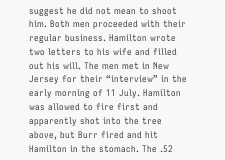suggest he did not mean to shoot him. Both men proceeded with their regular business. Hamilton wrote two letters to his wife and filled out his will. The men met in New Jersey for their “interview” in the early morning of 11 July. Hamilton was allowed to fire first and apparently shot into the tree above, but Burr fired and hit Hamilton in the stomach. The .52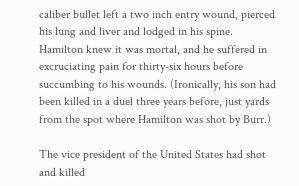caliber bullet left a two inch entry wound, pierced his lung and liver and lodged in his spine. Hamilton knew it was mortal, and he suffered in excruciating pain for thirty-six hours before succumbing to his wounds. (Ironically, his son had been killed in a duel three years before, just yards from the spot where Hamilton was shot by Burr.)

The vice president of the United States had shot and killed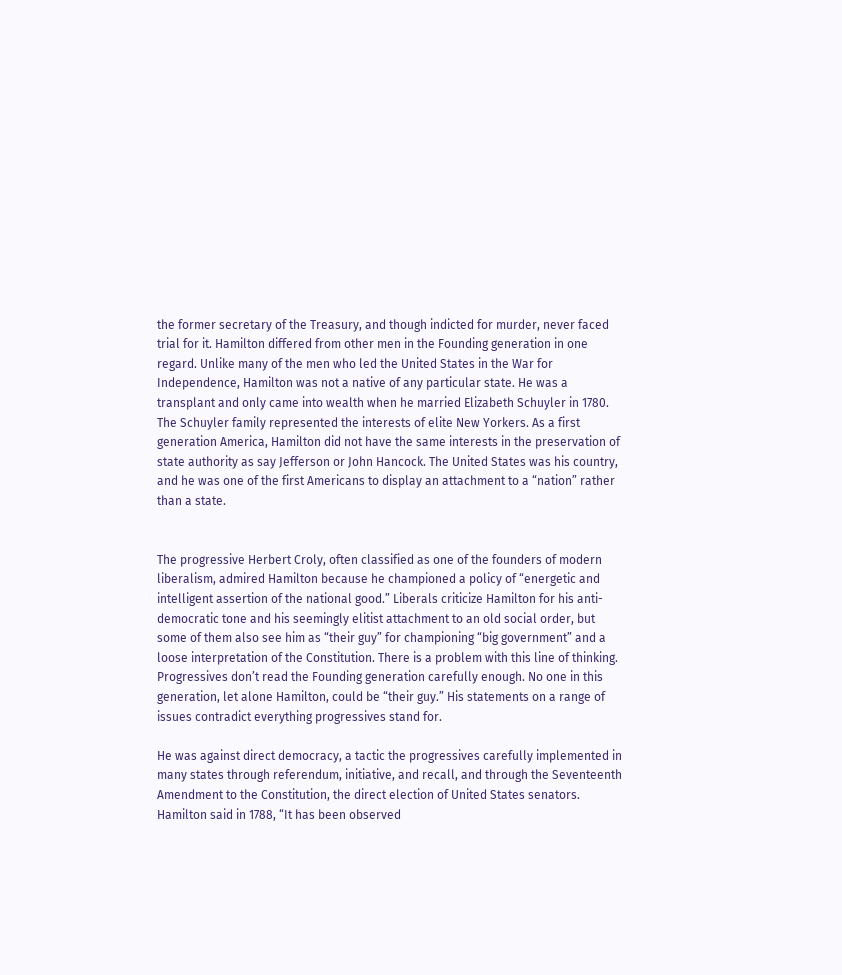the former secretary of the Treasury, and though indicted for murder, never faced trial for it. Hamilton differed from other men in the Founding generation in one regard. Unlike many of the men who led the United States in the War for Independence, Hamilton was not a native of any particular state. He was a transplant and only came into wealth when he married Elizabeth Schuyler in 1780. The Schuyler family represented the interests of elite New Yorkers. As a first generation America, Hamilton did not have the same interests in the preservation of state authority as say Jefferson or John Hancock. The United States was his country, and he was one of the first Americans to display an attachment to a “nation” rather than a state.


The progressive Herbert Croly, often classified as one of the founders of modern liberalism, admired Hamilton because he championed a policy of “energetic and intelligent assertion of the national good.” Liberals criticize Hamilton for his anti-democratic tone and his seemingly elitist attachment to an old social order, but some of them also see him as “their guy” for championing “big government” and a loose interpretation of the Constitution. There is a problem with this line of thinking. Progressives don’t read the Founding generation carefully enough. No one in this generation, let alone Hamilton, could be “their guy.” His statements on a range of issues contradict everything progressives stand for.

He was against direct democracy, a tactic the progressives carefully implemented in many states through referendum, initiative, and recall, and through the Seventeenth Amendment to the Constitution, the direct election of United States senators. Hamilton said in 1788, “It has been observed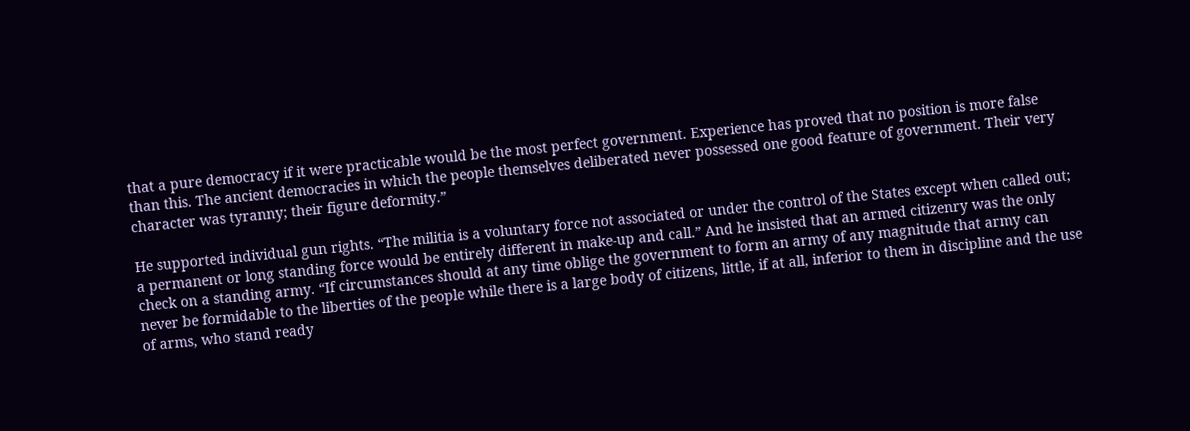that a pure democracy if it were practicable would be the most perfect government. Experience has proved that no position is more false than this. The ancient democracies in which the people themselves deliberated never possessed one good feature of government. Their very character was tyranny; their figure deformity.”

He supported individual gun rights. “The militia is a voluntary force not associated or under the control of the States except when called out; a permanent or long standing force would be entirely different in make-up and call.” And he insisted that an armed citizenry was the only check on a standing army. “If circumstances should at any time oblige the government to form an army of any magnitude that army can never be formidable to the liberties of the people while there is a large body of citizens, little, if at all, inferior to them in discipline and the use of arms, who stand ready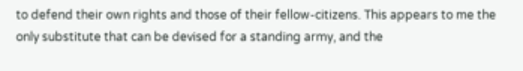to defend their own rights and those of their fellow-citizens. This appears to me the only substitute that can be devised for a standing army, and the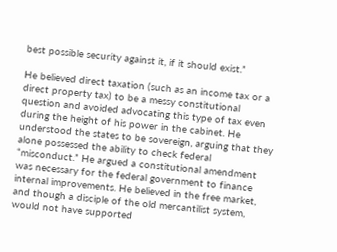best possible security against it, if it should exist.”

He believed direct taxation (such as an income tax or a direct property tax) to be a messy constitutional question and avoided advocating this type of tax even during the height of his power in the cabinet. He understood the states to be sovereign, arguing that they alone possessed the ability to check federal “misconduct.” He argued a constitutional amendment was necessary for the federal government to finance internal improvements. He believed in the free market, and though a disciple of the old mercantilist system, would not have supported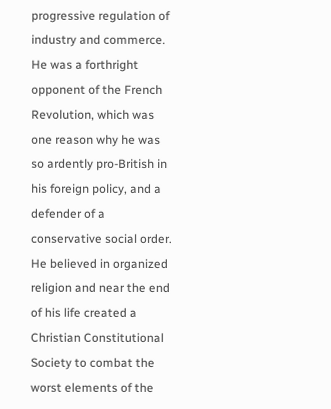progressive regulation of industry and commerce. He was a forthright opponent of the French Revolution, which was one reason why he was so ardently pro-British in his foreign policy, and a defender of a conservative social order. He believed in organized religion and near the end of his life created a Christian Constitutional Society to combat the worst elements of the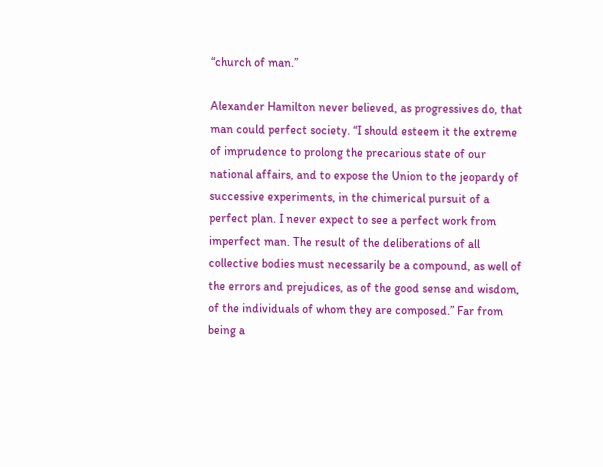“church of man.”

Alexander Hamilton never believed, as progressives do, that man could perfect society. “I should esteem it the extreme of imprudence to prolong the precarious state of our national affairs, and to expose the Union to the jeopardy of successive experiments, in the chimerical pursuit of a perfect plan. I never expect to see a perfect work from imperfect man. The result of the deliberations of all collective bodies must necessarily be a compound, as well of the errors and prejudices, as of the good sense and wisdom, of the individuals of whom they are composed.” Far from being a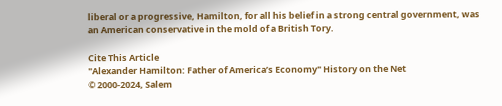liberal or a progressive, Hamilton, for all his belief in a strong central government, was an American conservative in the mold of a British Tory.

Cite This Article
"Alexander Hamilton: Father of America’s Economy" History on the Net
© 2000-2024, Salem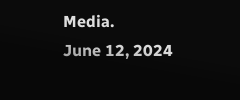Media.
June 12, 2024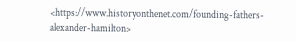<https://www.historyonthenet.com/founding-fathers-alexander-hamilton>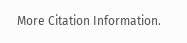More Citation Information.